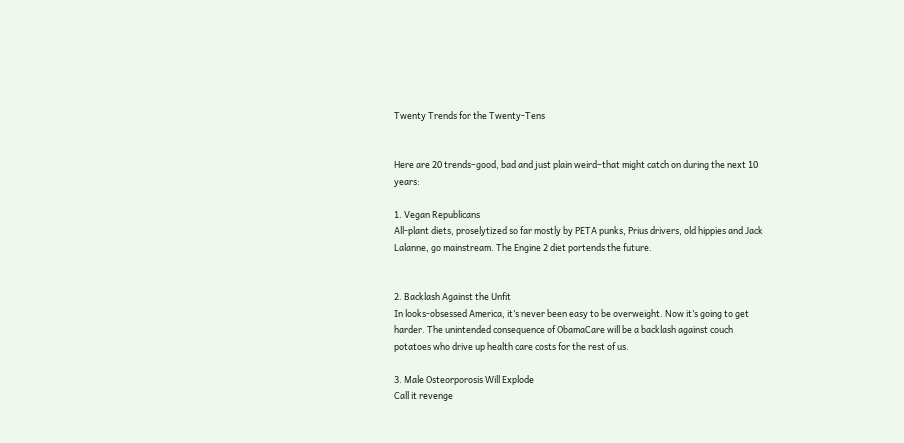Twenty Trends for the Twenty-Tens


Here are 20 trends–good, bad and just plain weird–that might catch on during the next 10 years:

1. Vegan Republicans
All-plant diets, proselytized so far mostly by PETA punks, Prius drivers, old hippies and Jack Lalanne, go mainstream. The Engine 2 diet portends the future.


2. Backlash Against the Unfit
In looks-obsessed America, it’s never been easy to be overweight. Now it’s going to get harder. The unintended consequence of ObamaCare will be a backlash against couch potatoes who drive up health care costs for the rest of us.

3. Male Osteorporosis Will Explode
Call it revenge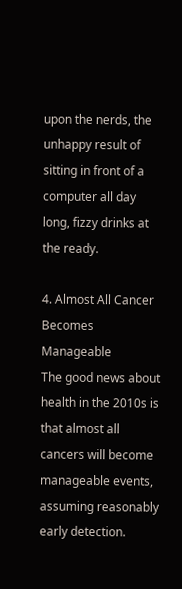upon the nerds, the unhappy result of sitting in front of a computer all day long, fizzy drinks at the ready.

4. Almost All Cancer Becomes Manageable
The good news about health in the 2010s is that almost all cancers will become manageable events, assuming reasonably early detection.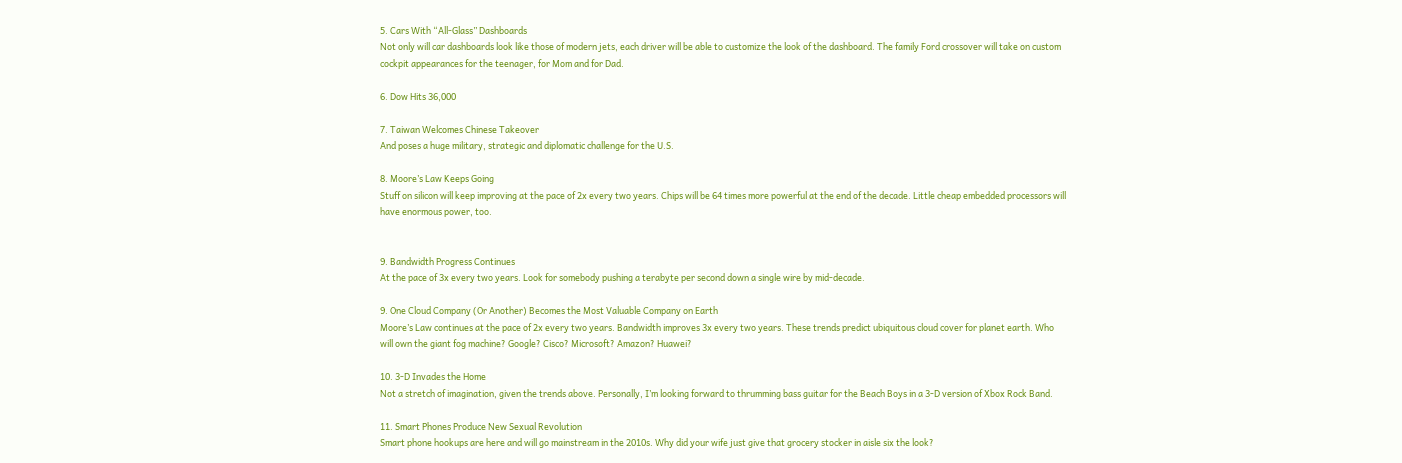5. Cars With “All-Glass” Dashboards
Not only will car dashboards look like those of modern jets, each driver will be able to customize the look of the dashboard. The family Ford crossover will take on custom cockpit appearances for the teenager, for Mom and for Dad.

6. Dow Hits 36,000

7. Taiwan Welcomes Chinese Takeover
And poses a huge military, strategic and diplomatic challenge for the U.S.

8. Moore’s Law Keeps Going
Stuff on silicon will keep improving at the pace of 2x every two years. Chips will be 64 times more powerful at the end of the decade. Little cheap embedded processors will have enormous power, too.


9. Bandwidth Progress Continues
At the pace of 3x every two years. Look for somebody pushing a terabyte per second down a single wire by mid-decade.

9. One Cloud Company (Or Another) Becomes the Most Valuable Company on Earth
Moore’s Law continues at the pace of 2x every two years. Bandwidth improves 3x every two years. These trends predict ubiquitous cloud cover for planet earth. Who will own the giant fog machine? Google? Cisco? Microsoft? Amazon? Huawei?

10. 3-D Invades the Home
Not a stretch of imagination, given the trends above. Personally, I’m looking forward to thrumming bass guitar for the Beach Boys in a 3-D version of Xbox Rock Band.

11. Smart Phones Produce New Sexual Revolution
Smart phone hookups are here and will go mainstream in the 2010s. Why did your wife just give that grocery stocker in aisle six the look?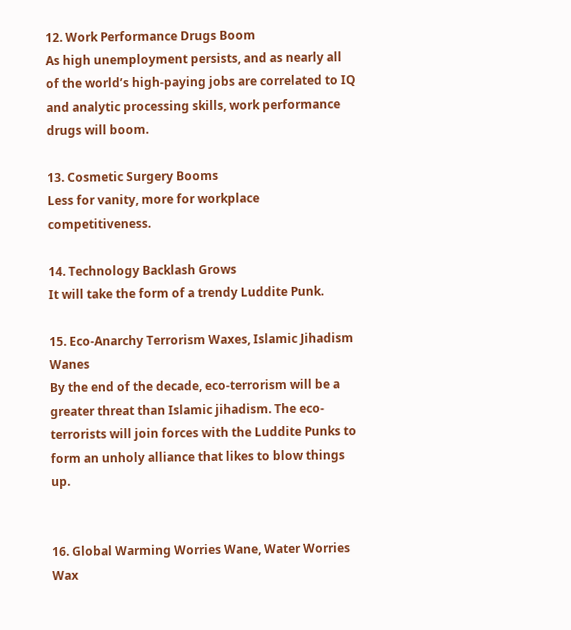12. Work Performance Drugs Boom
As high unemployment persists, and as nearly all of the world’s high-paying jobs are correlated to IQ and analytic processing skills, work performance drugs will boom.

13. Cosmetic Surgery Booms
Less for vanity, more for workplace competitiveness.

14. Technology Backlash Grows
It will take the form of a trendy Luddite Punk.

15. Eco-Anarchy Terrorism Waxes, Islamic Jihadism Wanes
By the end of the decade, eco-terrorism will be a greater threat than Islamic jihadism. The eco-terrorists will join forces with the Luddite Punks to form an unholy alliance that likes to blow things up.


16. Global Warming Worries Wane, Water Worries Wax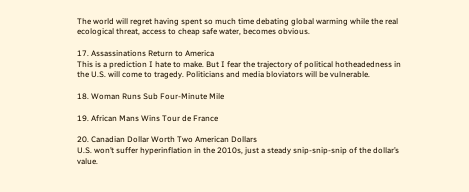The world will regret having spent so much time debating global warming while the real ecological threat, access to cheap safe water, becomes obvious.

17. Assassinations Return to America
This is a prediction I hate to make. But I fear the trajectory of political hotheadedness in the U.S. will come to tragedy. Politicians and media bloviators will be vulnerable.

18. Woman Runs Sub Four-Minute Mile

19. African Mans Wins Tour de France

20. Canadian Dollar Worth Two American Dollars
U.S. won’t suffer hyperinflation in the 2010s, just a steady snip-snip-snip of the dollar’s value.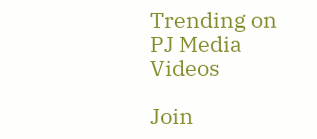Trending on PJ Media Videos

Join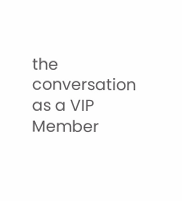the conversation as a VIP Member